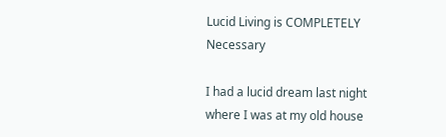Lucid Living is COMPLETELY Necessary

I had a lucid dream last night where I was at my old house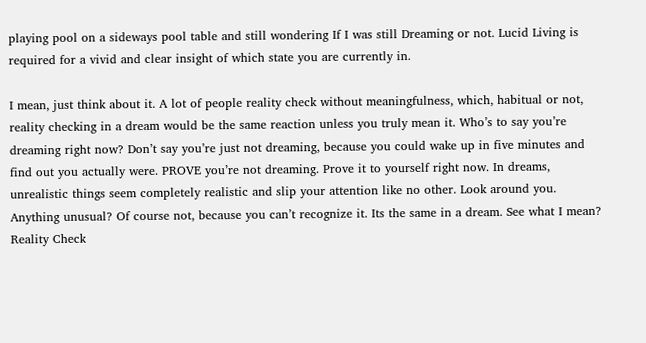playing pool on a sideways pool table and still wondering If I was still Dreaming or not. Lucid Living is required for a vivid and clear insight of which state you are currently in.

I mean, just think about it. A lot of people reality check without meaningfulness, which, habitual or not, reality checking in a dream would be the same reaction unless you truly mean it. Who’s to say you’re dreaming right now? Don’t say you’re just not dreaming, because you could wake up in five minutes and find out you actually were. PROVE you’re not dreaming. Prove it to yourself right now. In dreams, unrealistic things seem completely realistic and slip your attention like no other. Look around you. Anything unusual? Of course not, because you can’t recognize it. Its the same in a dream. See what I mean? Reality Check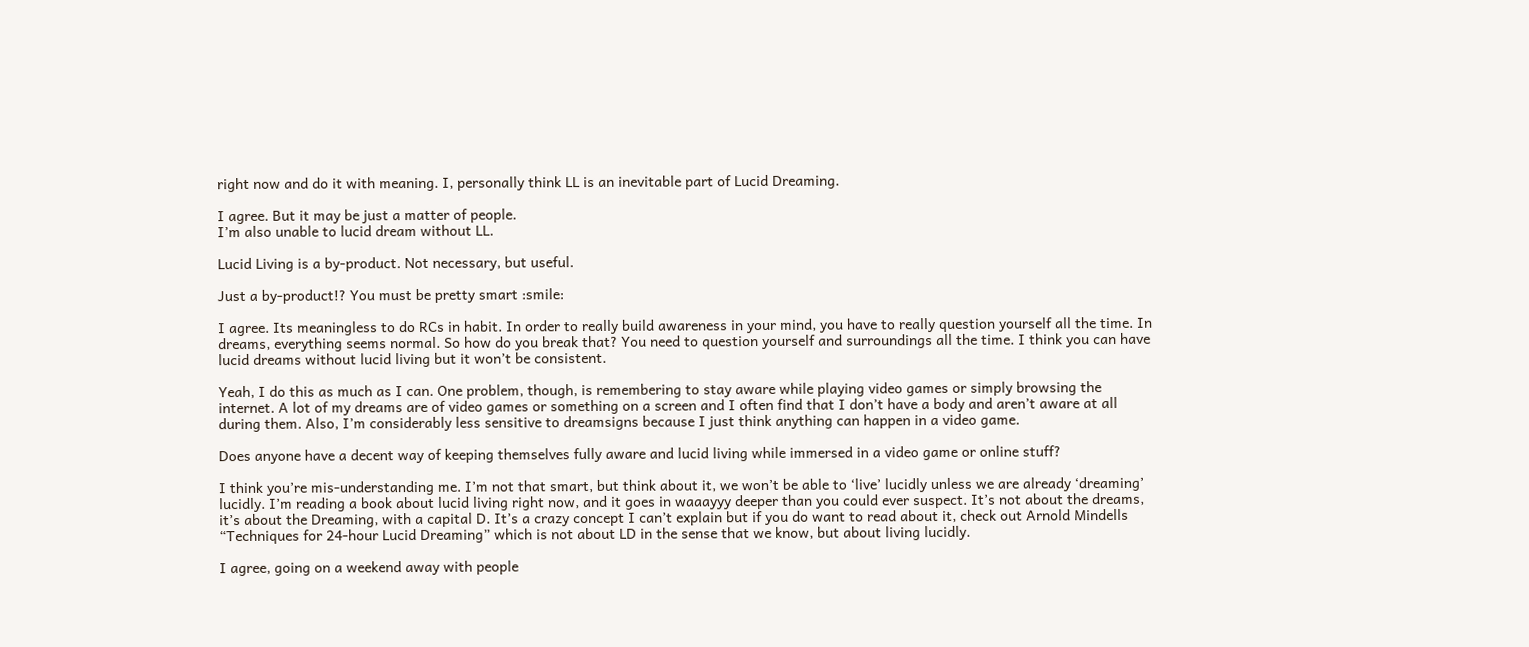right now and do it with meaning. I, personally think LL is an inevitable part of Lucid Dreaming.

I agree. But it may be just a matter of people.
I’m also unable to lucid dream without LL.

Lucid Living is a by-product. Not necessary, but useful.

Just a by-product!? You must be pretty smart :smile:

I agree. Its meaningless to do RCs in habit. In order to really build awareness in your mind, you have to really question yourself all the time. In dreams, everything seems normal. So how do you break that? You need to question yourself and surroundings all the time. I think you can have lucid dreams without lucid living but it won’t be consistent.

Yeah, I do this as much as I can. One problem, though, is remembering to stay aware while playing video games or simply browsing the internet. A lot of my dreams are of video games or something on a screen and I often find that I don’t have a body and aren’t aware at all during them. Also, I’m considerably less sensitive to dreamsigns because I just think anything can happen in a video game.

Does anyone have a decent way of keeping themselves fully aware and lucid living while immersed in a video game or online stuff?

I think you’re mis-understanding me. I’m not that smart, but think about it, we won’t be able to ‘live’ lucidly unless we are already ‘dreaming’ lucidly. I’m reading a book about lucid living right now, and it goes in waaayyy deeper than you could ever suspect. It’s not about the dreams, it’s about the Dreaming, with a capital D. It’s a crazy concept I can’t explain but if you do want to read about it, check out Arnold Mindells “Techniques for 24-hour Lucid Dreaming” which is not about LD in the sense that we know, but about living lucidly.

I agree, going on a weekend away with people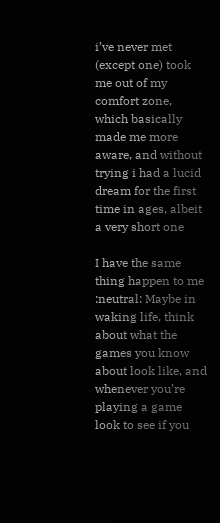i’ve never met (except one) took me out of my comfort zone, which basically made me more aware, and without trying i had a lucid dream for the first time in ages, albeit a very short one

I have the same thing happen to me :neutral: Maybe in waking life, think about what the games you know about look like, and whenever you’re playing a game look to see if you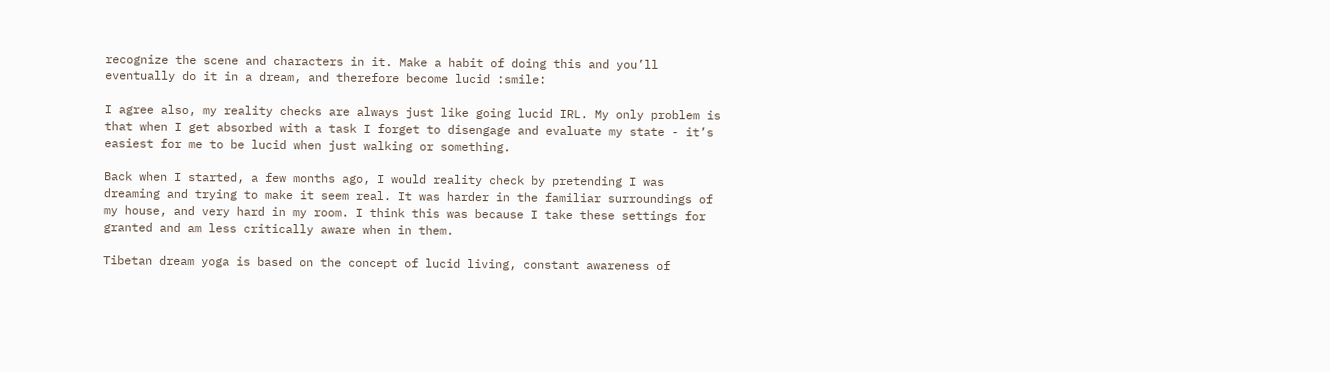recognize the scene and characters in it. Make a habit of doing this and you’ll eventually do it in a dream, and therefore become lucid :smile:

I agree also, my reality checks are always just like going lucid IRL. My only problem is that when I get absorbed with a task I forget to disengage and evaluate my state - it’s easiest for me to be lucid when just walking or something.

Back when I started, a few months ago, I would reality check by pretending I was dreaming and trying to make it seem real. It was harder in the familiar surroundings of my house, and very hard in my room. I think this was because I take these settings for granted and am less critically aware when in them.

Tibetan dream yoga is based on the concept of lucid living, constant awareness of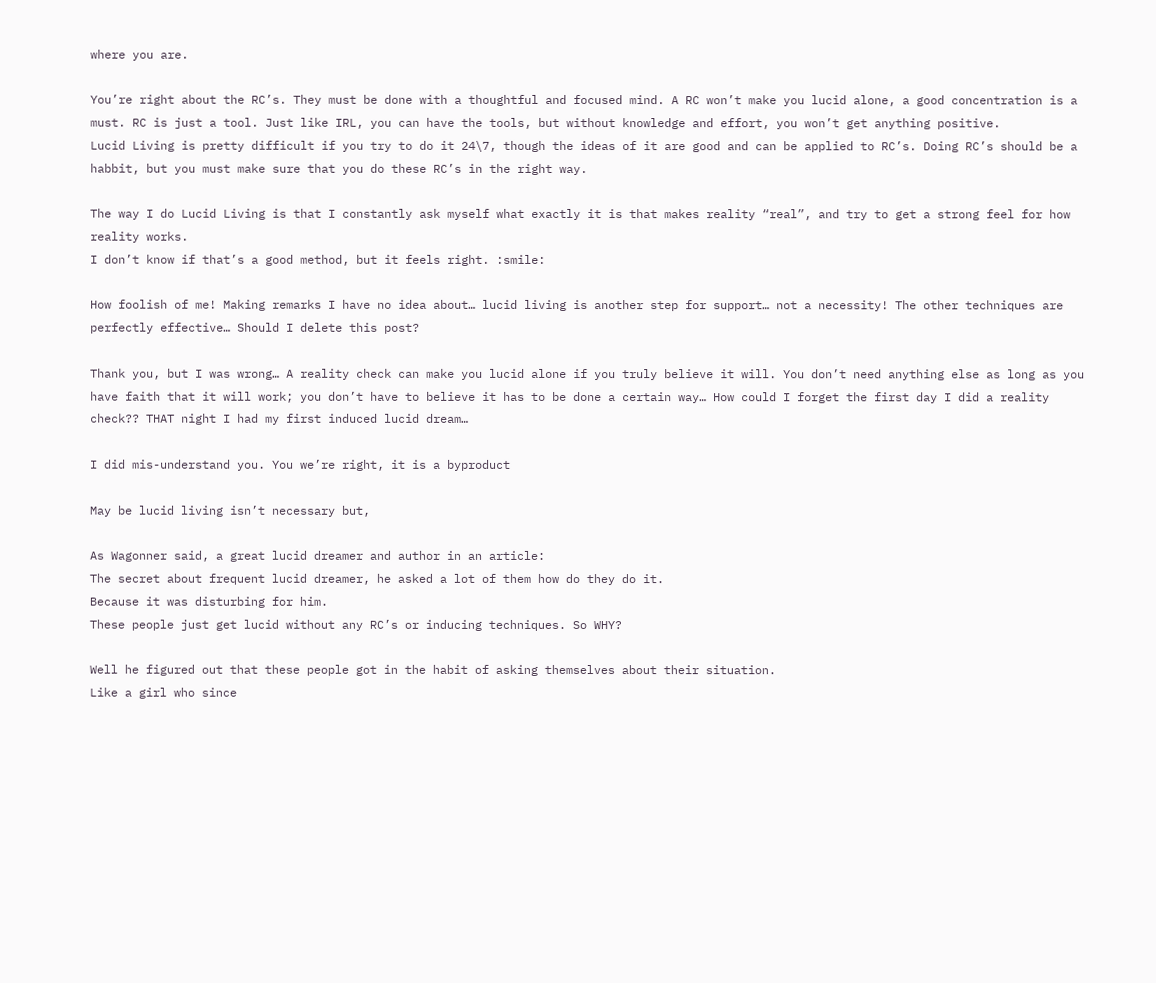where you are.

You’re right about the RC’s. They must be done with a thoughtful and focused mind. A RC won’t make you lucid alone, a good concentration is a must. RC is just a tool. Just like IRL, you can have the tools, but without knowledge and effort, you won’t get anything positive.
Lucid Living is pretty difficult if you try to do it 24\7, though the ideas of it are good and can be applied to RC’s. Doing RC’s should be a habbit, but you must make sure that you do these RC’s in the right way.

The way I do Lucid Living is that I constantly ask myself what exactly it is that makes reality “real”, and try to get a strong feel for how reality works.
I don’t know if that’s a good method, but it feels right. :smile:

How foolish of me! Making remarks I have no idea about… lucid living is another step for support… not a necessity! The other techniques are perfectly effective… Should I delete this post?

Thank you, but I was wrong… A reality check can make you lucid alone if you truly believe it will. You don’t need anything else as long as you have faith that it will work; you don’t have to believe it has to be done a certain way… How could I forget the first day I did a reality check?? THAT night I had my first induced lucid dream…

I did mis-understand you. You we’re right, it is a byproduct

May be lucid living isn’t necessary but,

As Wagonner said, a great lucid dreamer and author in an article:
The secret about frequent lucid dreamer, he asked a lot of them how do they do it.
Because it was disturbing for him.
These people just get lucid without any RC’s or inducing techniques. So WHY?

Well he figured out that these people got in the habit of asking themselves about their situation.
Like a girl who since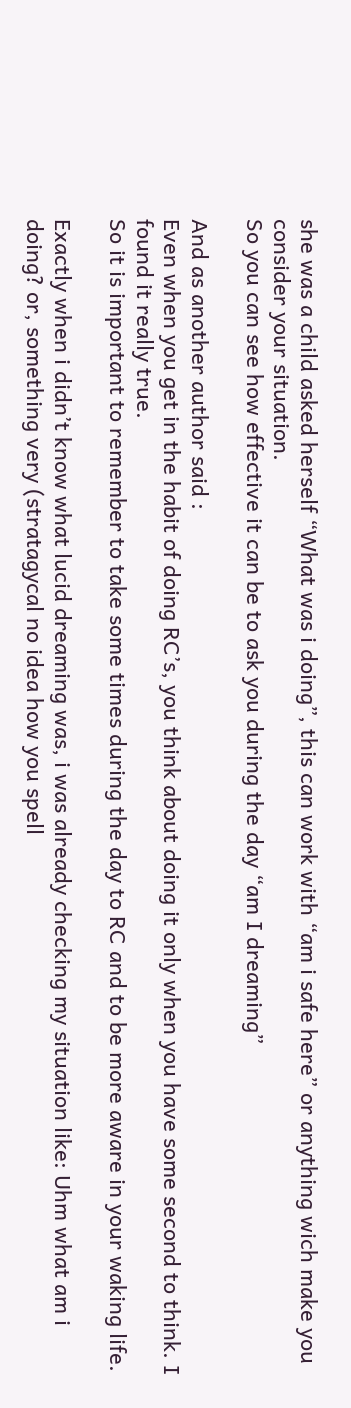she was a child asked herself “What was i doing”, this can work with “am i safe here” or anything wich make you consider your situation.
So you can see how effective it can be to ask you during the day “am I dreaming”

And as another author said :
Even when you get in the habit of doing RC’s, you think about doing it only when you have some second to think. I found it really true.
So it is important to remember to take some times during the day to RC and to be more aware in your waking life.

Exactly when i didn’t know what lucid dreaming was, i was already checking my situation like: Uhm what am i doing? or, something very (stratagycal no idea how you spell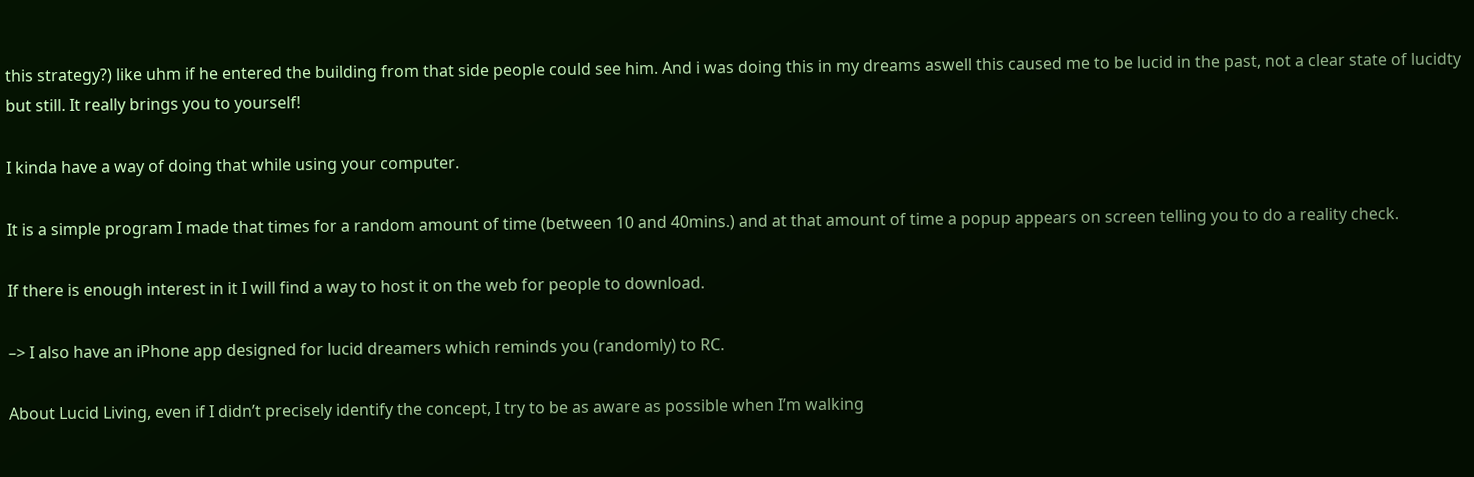this strategy?) like uhm if he entered the building from that side people could see him. And i was doing this in my dreams aswell this caused me to be lucid in the past, not a clear state of lucidty but still. It really brings you to yourself!

I kinda have a way of doing that while using your computer.

It is a simple program I made that times for a random amount of time (between 10 and 40mins.) and at that amount of time a popup appears on screen telling you to do a reality check.

If there is enough interest in it I will find a way to host it on the web for people to download.

–> I also have an iPhone app designed for lucid dreamers which reminds you (randomly) to RC.

About Lucid Living, even if I didn’t precisely identify the concept, I try to be as aware as possible when I’m walking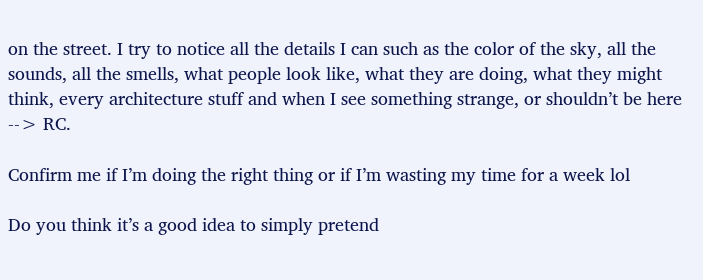on the street. I try to notice all the details I can such as the color of the sky, all the sounds, all the smells, what people look like, what they are doing, what they might think, every architecture stuff and when I see something strange, or shouldn’t be here --> RC.

Confirm me if I’m doing the right thing or if I’m wasting my time for a week lol

Do you think it’s a good idea to simply pretend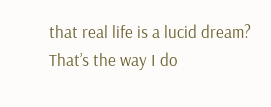that real life is a lucid dream?
That’s the way I do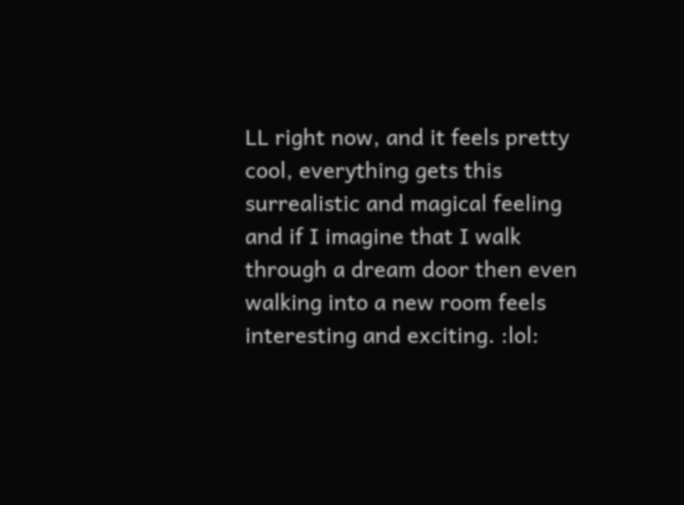LL right now, and it feels pretty cool, everything gets this surrealistic and magical feeling and if I imagine that I walk through a dream door then even walking into a new room feels interesting and exciting. :lol: